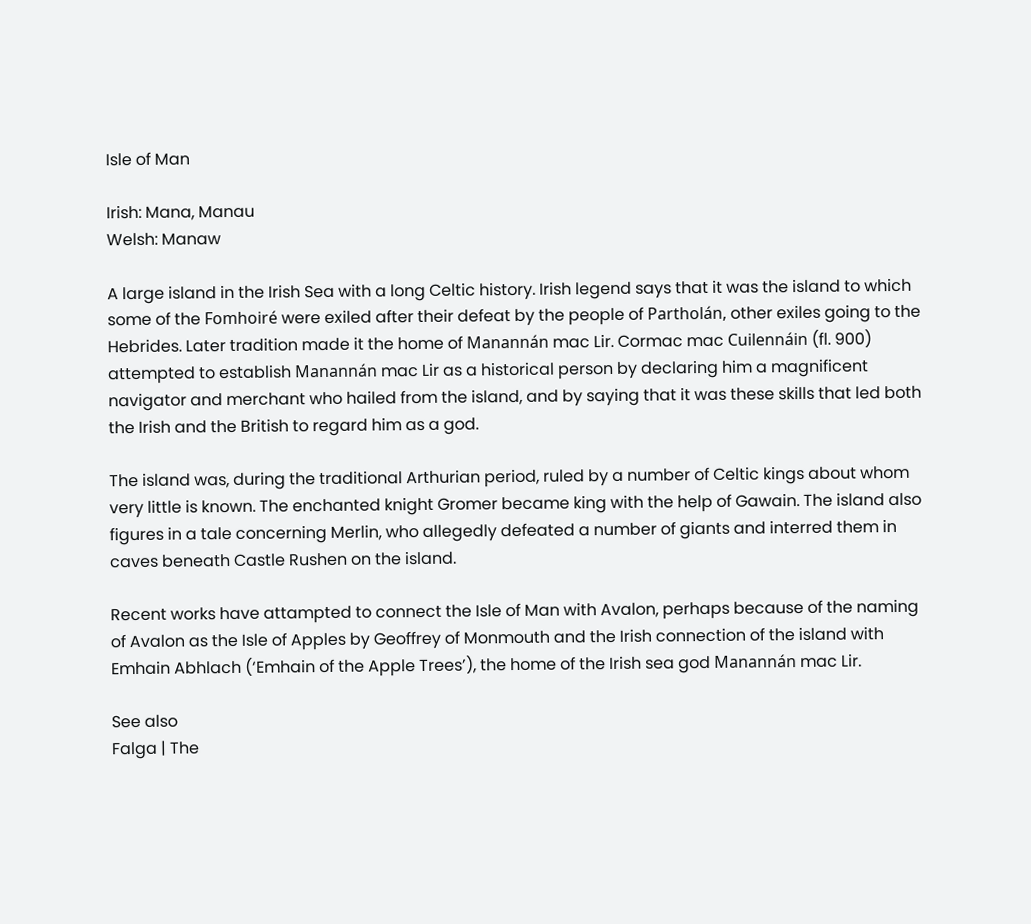Isle of Man

Irish: Mana, Manau
Welsh: Manaw

A large island in the Irish Sea with a long Celtic history. Irish legend says that it was the island to which some of the Fomhoiré were exiled after their defeat by the people of Partholán, other exiles going to the Hebrides. Later tradition made it the home of Manannán mac Lir. Cormac mac Cuilennáin (fl. 900) attempted to establish Manannán mac Lir as a historical person by declaring him a magnificent navigator and merchant who hailed from the island, and by saying that it was these skills that led both the Irish and the British to regard him as a god.

The island was, during the traditional Arthurian period, ruled by a number of Celtic kings about whom very little is known. The enchanted knight Gromer became king with the help of Gawain. The island also figures in a tale concerning Merlin, who allegedly defeated a number of giants and interred them in caves beneath Castle Rushen on the island.

Recent works have attampted to connect the Isle of Man with Avalon, perhaps because of the naming of Avalon as the Isle of Apples by Geoffrey of Monmouth and the Irish connection of the island with Emhain Abhlach (‘Emhain of the Apple Trees’), the home of the Irish sea god Manannán mac Lir.

See also
Falga | The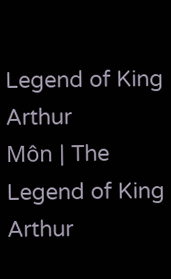Legend of King Arthur
Môn | The Legend of King Arthur